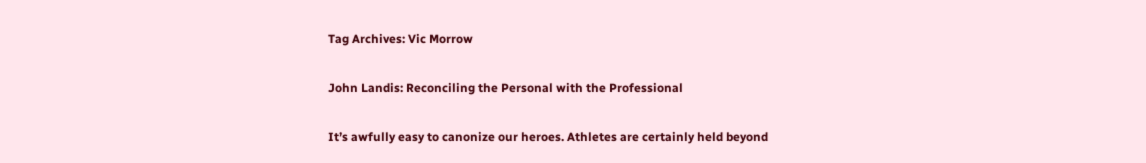Tag Archives: Vic Morrow

John Landis: Reconciling the Personal with the Professional

It’s awfully easy to canonize our heroes. Athletes are certainly held beyond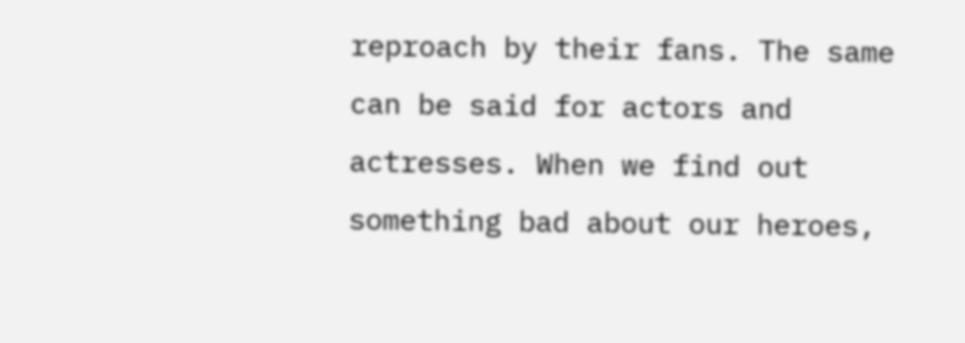reproach by their fans. The same can be said for actors and actresses. When we find out something bad about our heroes,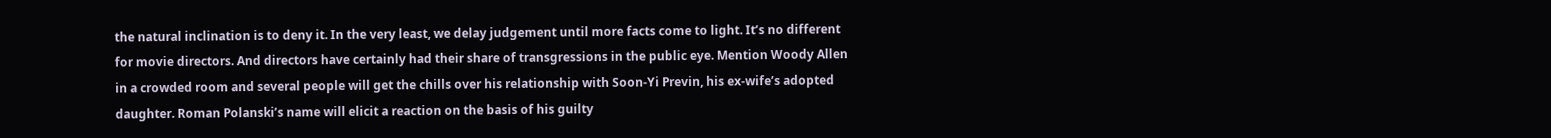the natural inclination is to deny it. In the very least, we delay judgement until more facts come to light. It’s no different for movie directors. And directors have certainly had their share of transgressions in the public eye. Mention Woody Allen in a crowded room and several people will get the chills over his relationship with Soon-Yi Previn, his ex-wife’s adopted daughter. Roman Polanski’s name will elicit a reaction on the basis of his guilty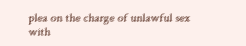plea on the charge of unlawful sex with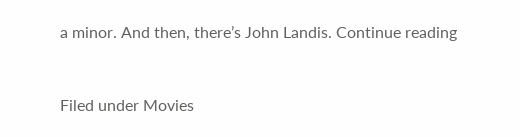a minor. And then, there’s John Landis. Continue reading


Filed under Movies